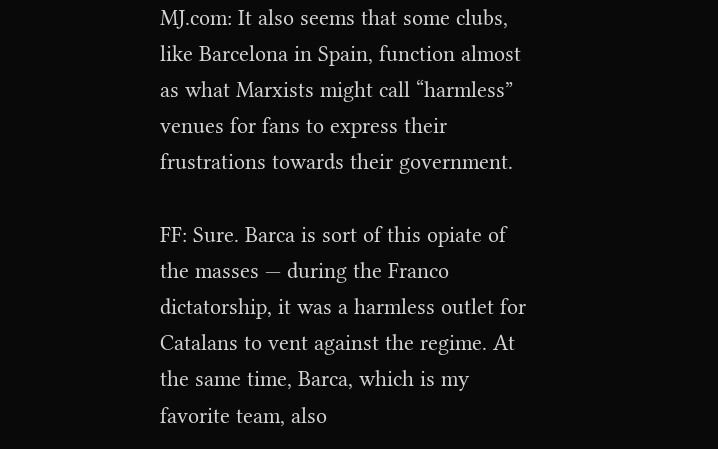MJ.com: It also seems that some clubs, like Barcelona in Spain, function almost as what Marxists might call “harmless” venues for fans to express their frustrations towards their government.

FF: Sure. Barca is sort of this opiate of the masses — during the Franco dictatorship, it was a harmless outlet for Catalans to vent against the regime. At the same time, Barca, which is my favorite team, also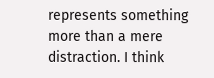represents something more than a mere distraction. I think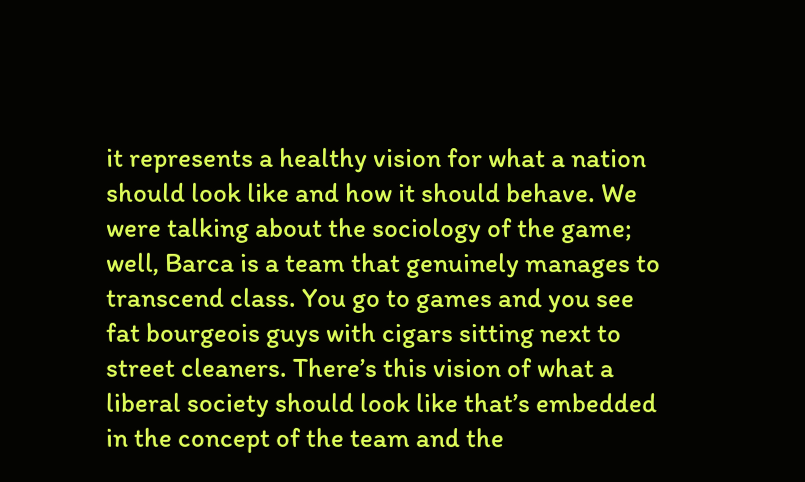it represents a healthy vision for what a nation should look like and how it should behave. We were talking about the sociology of the game; well, Barca is a team that genuinely manages to transcend class. You go to games and you see fat bourgeois guys with cigars sitting next to street cleaners. There’s this vision of what a liberal society should look like that’s embedded in the concept of the team and the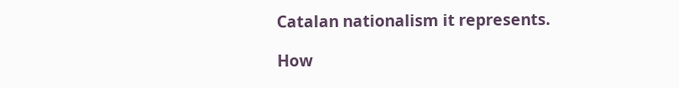Catalan nationalism it represents.

How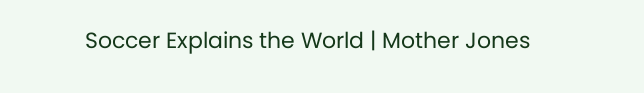Soccer Explains the World | Mother Jones